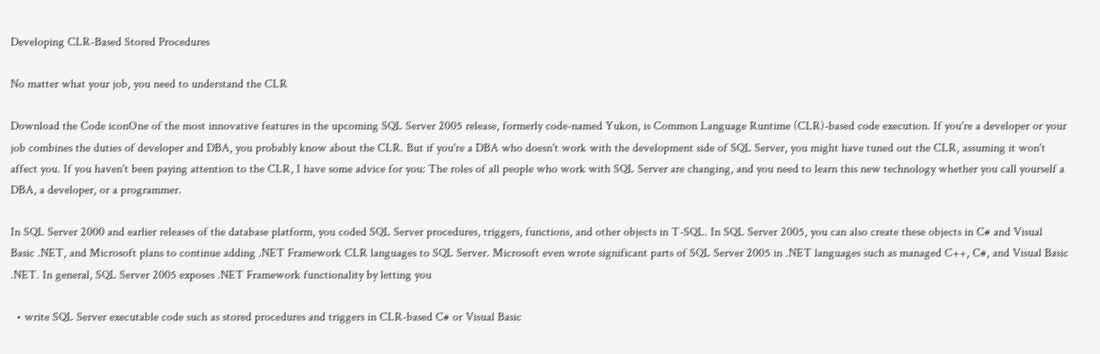Developing CLR-Based Stored Procedures

No matter what your job, you need to understand the CLR

Download the Code iconOne of the most innovative features in the upcoming SQL Server 2005 release, formerly code-named Yukon, is Common Language Runtime (CLR)-based code execution. If you're a developer or your job combines the duties of developer and DBA, you probably know about the CLR. But if you're a DBA who doesn't work with the development side of SQL Server, you might have tuned out the CLR, assuming it won't affect you. If you haven't been paying attention to the CLR, I have some advice for you: The roles of all people who work with SQL Server are changing, and you need to learn this new technology whether you call yourself a DBA, a developer, or a programmer.

In SQL Server 2000 and earlier releases of the database platform, you coded SQL Server procedures, triggers, functions, and other objects in T-SQL. In SQL Server 2005, you can also create these objects in C# and Visual Basic .NET, and Microsoft plans to continue adding .NET Framework CLR languages to SQL Server. Microsoft even wrote significant parts of SQL Server 2005 in .NET languages such as managed C++, C#, and Visual Basic .NET. In general, SQL Server 2005 exposes .NET Framework functionality by letting you

  • write SQL Server executable code such as stored procedures and triggers in CLR-based C# or Visual Basic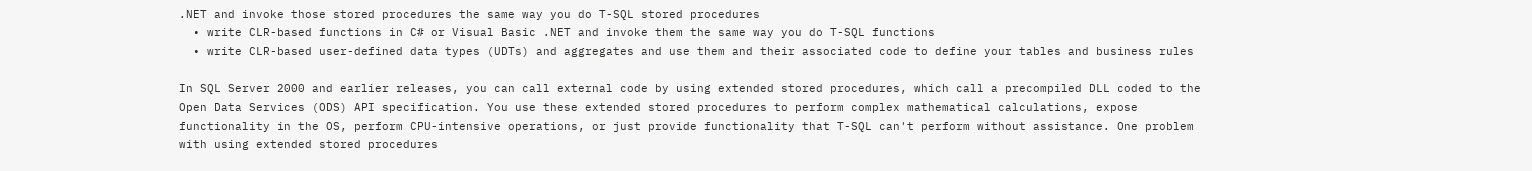.NET and invoke those stored procedures the same way you do T-SQL stored procedures
  • write CLR-based functions in C# or Visual Basic .NET and invoke them the same way you do T-SQL functions
  • write CLR-based user-defined data types (UDTs) and aggregates and use them and their associated code to define your tables and business rules

In SQL Server 2000 and earlier releases, you can call external code by using extended stored procedures, which call a precompiled DLL coded to the Open Data Services (ODS) API specification. You use these extended stored procedures to perform complex mathematical calculations, expose functionality in the OS, perform CPU-intensive operations, or just provide functionality that T-SQL can't perform without assistance. One problem with using extended stored procedures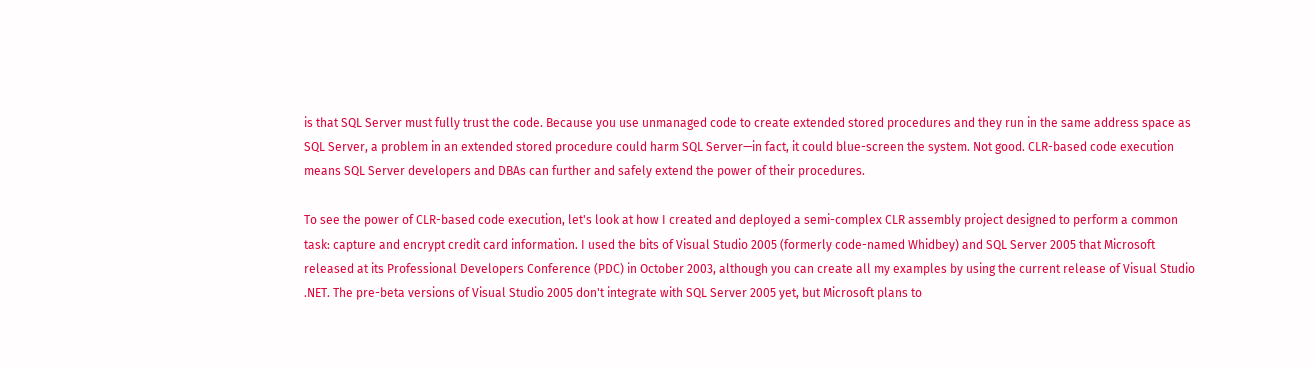is that SQL Server must fully trust the code. Because you use unmanaged code to create extended stored procedures and they run in the same address space as SQL Server, a problem in an extended stored procedure could harm SQL Server—in fact, it could blue-screen the system. Not good. CLR-based code execution means SQL Server developers and DBAs can further and safely extend the power of their procedures.

To see the power of CLR-based code execution, let's look at how I created and deployed a semi-complex CLR assembly project designed to perform a common task: capture and encrypt credit card information. I used the bits of Visual Studio 2005 (formerly code-named Whidbey) and SQL Server 2005 that Microsoft released at its Professional Developers Conference (PDC) in October 2003, although you can create all my examples by using the current release of Visual Studio .NET. The pre-beta versions of Visual Studio 2005 don't integrate with SQL Server 2005 yet, but Microsoft plans to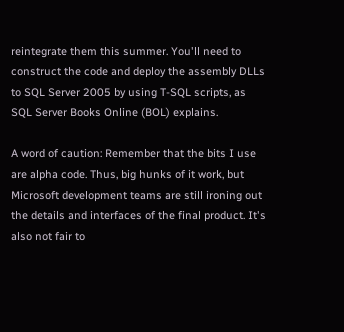reintegrate them this summer. You'll need to construct the code and deploy the assembly DLLs to SQL Server 2005 by using T-SQL scripts, as SQL Server Books Online (BOL) explains.

A word of caution: Remember that the bits I use are alpha code. Thus, big hunks of it work, but Microsoft development teams are still ironing out the details and interfaces of the final product. It's also not fair to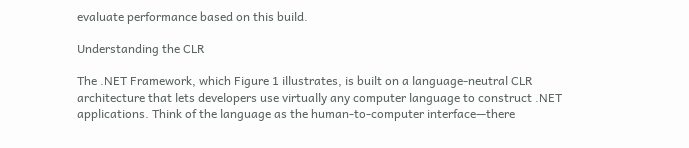evaluate performance based on this build.

Understanding the CLR

The .NET Framework, which Figure 1 illustrates, is built on a language-neutral CLR architecture that lets developers use virtually any computer language to construct .NET applications. Think of the language as the human-to-computer interface—there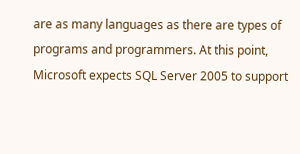are as many languages as there are types of programs and programmers. At this point, Microsoft expects SQL Server 2005 to support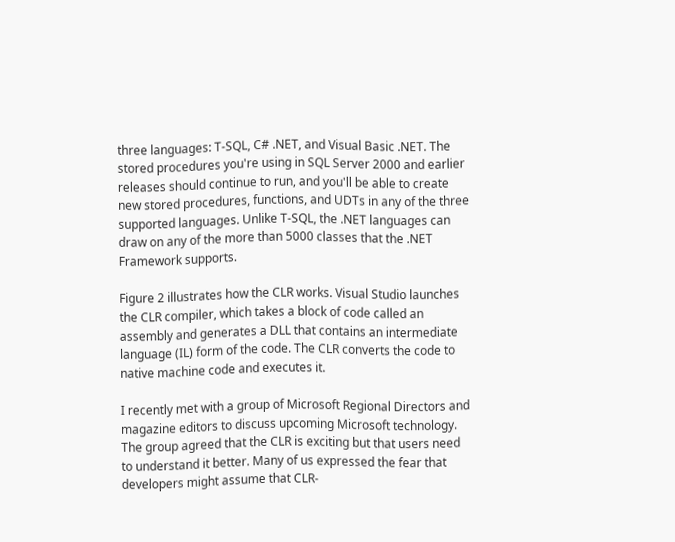three languages: T-SQL, C# .NET, and Visual Basic .NET. The stored procedures you're using in SQL Server 2000 and earlier releases should continue to run, and you'll be able to create new stored procedures, functions, and UDTs in any of the three supported languages. Unlike T-SQL, the .NET languages can draw on any of the more than 5000 classes that the .NET Framework supports.

Figure 2 illustrates how the CLR works. Visual Studio launches the CLR compiler, which takes a block of code called an assembly and generates a DLL that contains an intermediate language (IL) form of the code. The CLR converts the code to native machine code and executes it.

I recently met with a group of Microsoft Regional Directors and magazine editors to discuss upcoming Microsoft technology. The group agreed that the CLR is exciting but that users need to understand it better. Many of us expressed the fear that developers might assume that CLR-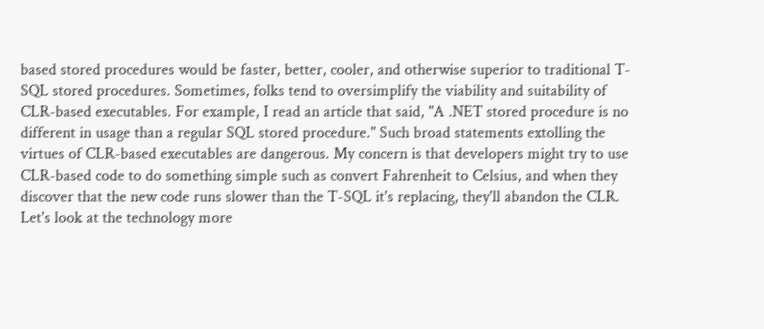based stored procedures would be faster, better, cooler, and otherwise superior to traditional T-SQL stored procedures. Sometimes, folks tend to oversimplify the viability and suitability of CLR-based executables. For example, I read an article that said, "A .NET stored procedure is no different in usage than a regular SQL stored procedure." Such broad statements extolling the virtues of CLR-based executables are dangerous. My concern is that developers might try to use CLR-based code to do something simple such as convert Fahrenheit to Celsius, and when they discover that the new code runs slower than the T-SQL it's replacing, they'll abandon the CLR. Let's look at the technology more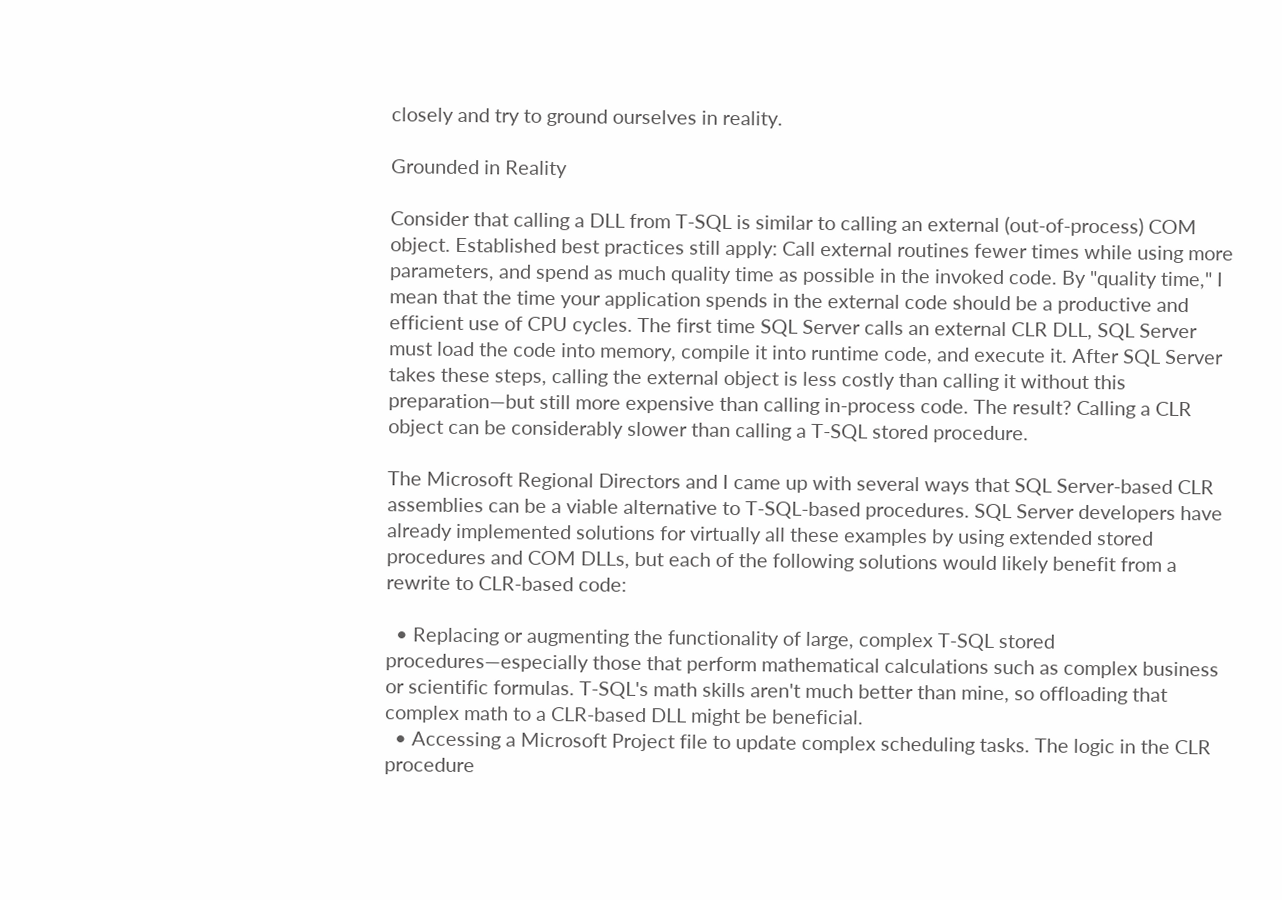closely and try to ground ourselves in reality.

Grounded in Reality

Consider that calling a DLL from T-SQL is similar to calling an external (out-of-process) COM object. Established best practices still apply: Call external routines fewer times while using more parameters, and spend as much quality time as possible in the invoked code. By "quality time," I mean that the time your application spends in the external code should be a productive and efficient use of CPU cycles. The first time SQL Server calls an external CLR DLL, SQL Server must load the code into memory, compile it into runtime code, and execute it. After SQL Server takes these steps, calling the external object is less costly than calling it without this preparation—but still more expensive than calling in-process code. The result? Calling a CLR object can be considerably slower than calling a T-SQL stored procedure.

The Microsoft Regional Directors and I came up with several ways that SQL Server-based CLR assemblies can be a viable alternative to T-SQL-based procedures. SQL Server developers have already implemented solutions for virtually all these examples by using extended stored procedures and COM DLLs, but each of the following solutions would likely benefit from a rewrite to CLR-based code:

  • Replacing or augmenting the functionality of large, complex T-SQL stored procedures—especially those that perform mathematical calculations such as complex business or scientific formulas. T-SQL's math skills aren't much better than mine, so offloading that complex math to a CLR-based DLL might be beneficial.
  • Accessing a Microsoft Project file to update complex scheduling tasks. The logic in the CLR procedure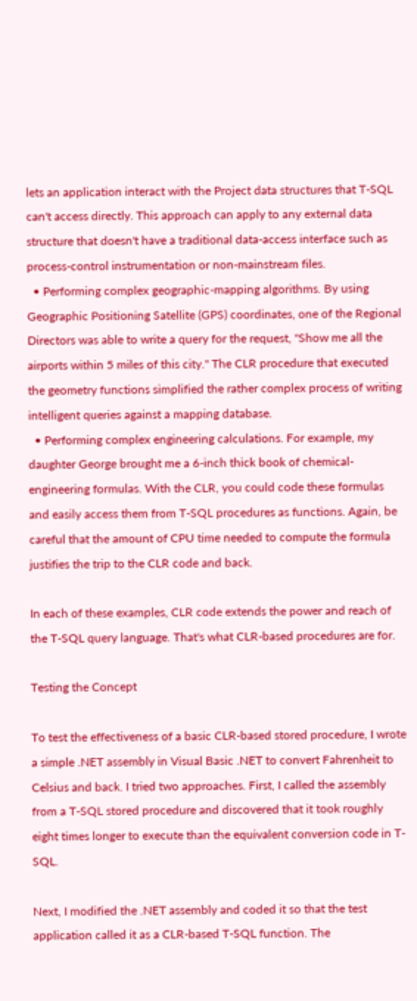lets an application interact with the Project data structures that T-SQL can't access directly. This approach can apply to any external data structure that doesn't have a traditional data-access interface such as process-control instrumentation or non-mainstream files.
  • Performing complex geographic-mapping algorithms. By using Geographic Positioning Satellite (GPS) coordinates, one of the Regional Directors was able to write a query for the request, "Show me all the airports within 5 miles of this city." The CLR procedure that executed the geometry functions simplified the rather complex process of writing intelligent queries against a mapping database.
  • Performing complex engineering calculations. For example, my daughter George brought me a 6-inch thick book of chemical-engineering formulas. With the CLR, you could code these formulas and easily access them from T-SQL procedures as functions. Again, be careful that the amount of CPU time needed to compute the formula justifies the trip to the CLR code and back.

In each of these examples, CLR code extends the power and reach of the T-SQL query language. That's what CLR-based procedures are for.

Testing the Concept

To test the effectiveness of a basic CLR-based stored procedure, I wrote a simple .NET assembly in Visual Basic .NET to convert Fahrenheit to Celsius and back. I tried two approaches. First, I called the assembly from a T-SQL stored procedure and discovered that it took roughly eight times longer to execute than the equivalent conversion code in T-SQL.

Next, I modified the .NET assembly and coded it so that the test application called it as a CLR-based T-SQL function. The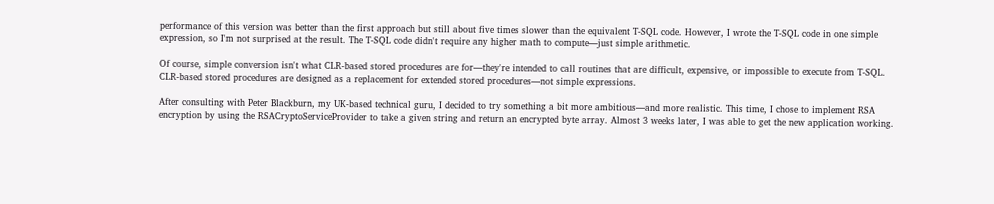performance of this version was better than the first approach but still about five times slower than the equivalent T-SQL code. However, I wrote the T-SQL code in one simple expression, so I'm not surprised at the result. The T-SQL code didn't require any higher math to compute—just simple arithmetic.

Of course, simple conversion isn't what CLR-based stored procedures are for—they're intended to call routines that are difficult, expensive, or impossible to execute from T-SQL. CLR-based stored procedures are designed as a replacement for extended stored procedures—not simple expressions.

After consulting with Peter Blackburn, my UK-based technical guru, I decided to try something a bit more ambitious—and more realistic. This time, I chose to implement RSA encryption by using the RSACryptoServiceProvider to take a given string and return an encrypted byte array. Almost 3 weeks later, I was able to get the new application working.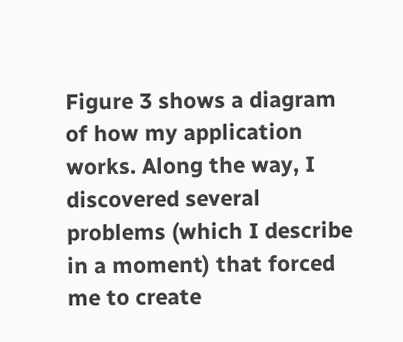Figure 3 shows a diagram of how my application works. Along the way, I discovered several problems (which I describe in a moment) that forced me to create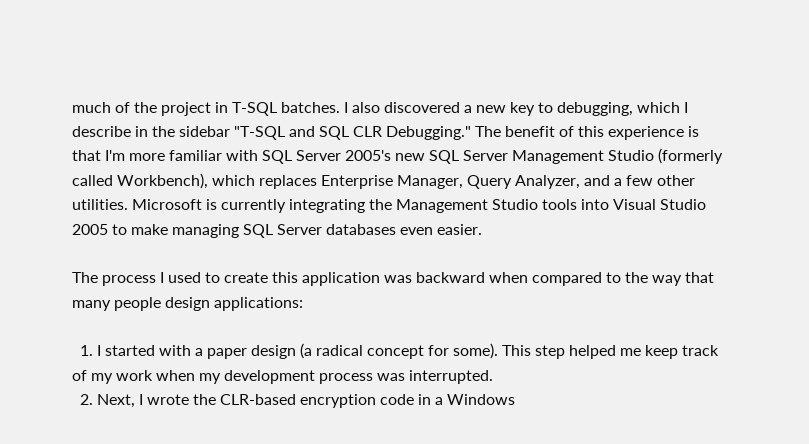much of the project in T-SQL batches. I also discovered a new key to debugging, which I describe in the sidebar "T-SQL and SQL CLR Debugging." The benefit of this experience is that I'm more familiar with SQL Server 2005's new SQL Server Management Studio (formerly called Workbench), which replaces Enterprise Manager, Query Analyzer, and a few other utilities. Microsoft is currently integrating the Management Studio tools into Visual Studio 2005 to make managing SQL Server databases even easier.

The process I used to create this application was backward when compared to the way that many people design applications:

  1. I started with a paper design (a radical concept for some). This step helped me keep track of my work when my development process was interrupted.
  2. Next, I wrote the CLR-based encryption code in a Windows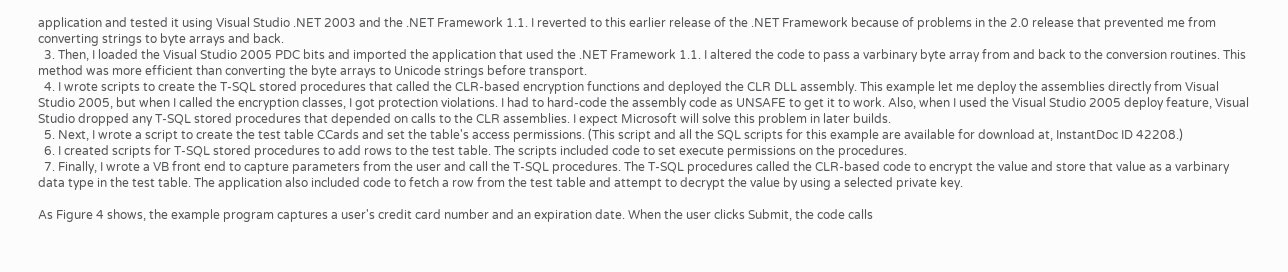application and tested it using Visual Studio .NET 2003 and the .NET Framework 1.1. I reverted to this earlier release of the .NET Framework because of problems in the 2.0 release that prevented me from converting strings to byte arrays and back.
  3. Then, I loaded the Visual Studio 2005 PDC bits and imported the application that used the .NET Framework 1.1. I altered the code to pass a varbinary byte array from and back to the conversion routines. This method was more efficient than converting the byte arrays to Unicode strings before transport.
  4. I wrote scripts to create the T-SQL stored procedures that called the CLR-based encryption functions and deployed the CLR DLL assembly. This example let me deploy the assemblies directly from Visual Studio 2005, but when I called the encryption classes, I got protection violations. I had to hard-code the assembly code as UNSAFE to get it to work. Also, when I used the Visual Studio 2005 deploy feature, Visual Studio dropped any T-SQL stored procedures that depended on calls to the CLR assemblies. I expect Microsoft will solve this problem in later builds.
  5. Next, I wrote a script to create the test table CCards and set the table's access permissions. (This script and all the SQL scripts for this example are available for download at, InstantDoc ID 42208.)
  6. I created scripts for T-SQL stored procedures to add rows to the test table. The scripts included code to set execute permissions on the procedures.
  7. Finally, I wrote a VB front end to capture parameters from the user and call the T-SQL procedures. The T-SQL procedures called the CLR-based code to encrypt the value and store that value as a varbinary data type in the test table. The application also included code to fetch a row from the test table and attempt to decrypt the value by using a selected private key.

As Figure 4 shows, the example program captures a user's credit card number and an expiration date. When the user clicks Submit, the code calls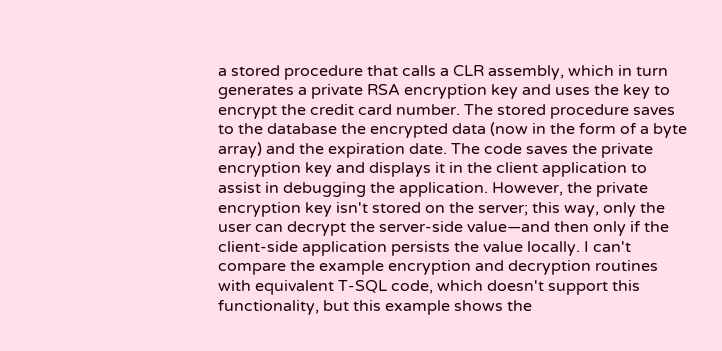a stored procedure that calls a CLR assembly, which in turn generates a private RSA encryption key and uses the key to encrypt the credit card number. The stored procedure saves to the database the encrypted data (now in the form of a byte array) and the expiration date. The code saves the private encryption key and displays it in the client application to assist in debugging the application. However, the private encryption key isn't stored on the server; this way, only the user can decrypt the server-side value—and then only if the client-side application persists the value locally. I can't compare the example encryption and decryption routines with equivalent T-SQL code, which doesn't support this functionality, but this example shows the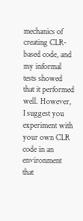mechanics of creating CLR-based code, and my informal tests showed that it performed well. However, I suggest you experiment with your own CLR code in an environment that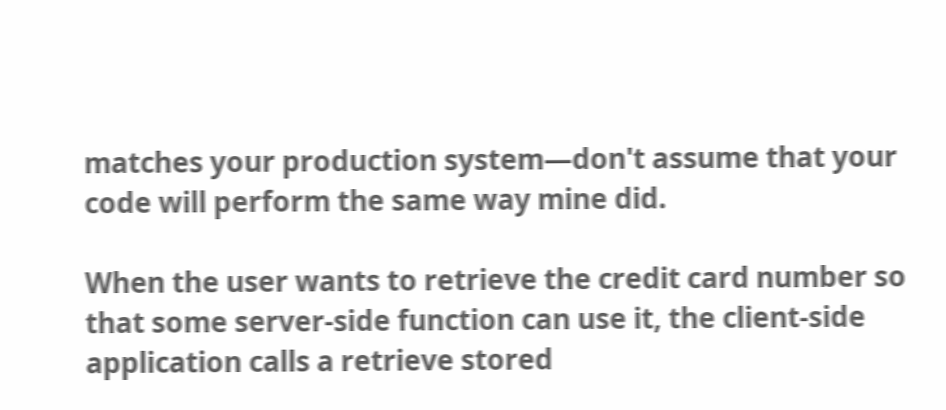matches your production system—don't assume that your code will perform the same way mine did.

When the user wants to retrieve the credit card number so that some server-side function can use it, the client-side application calls a retrieve stored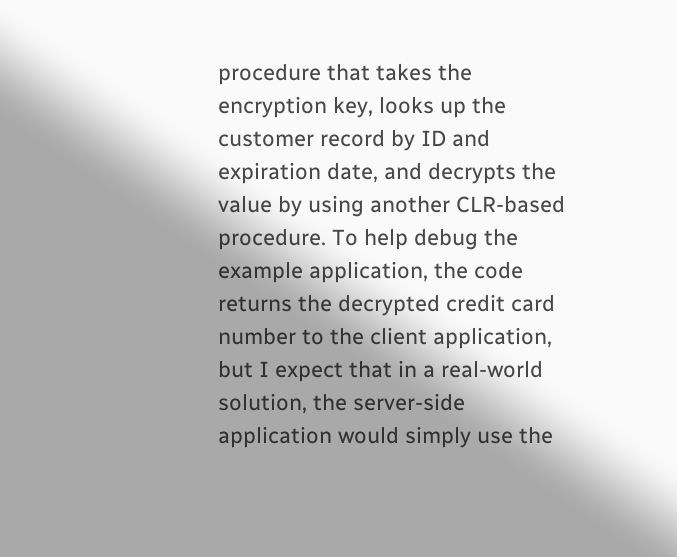procedure that takes the encryption key, looks up the customer record by ID and expiration date, and decrypts the value by using another CLR-based procedure. To help debug the example application, the code returns the decrypted credit card number to the client application, but I expect that in a real-world solution, the server-side application would simply use the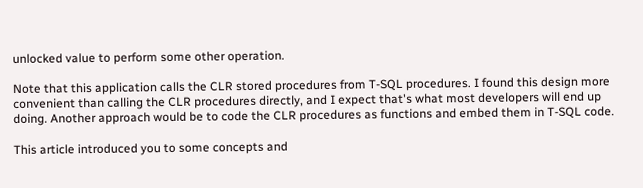unlocked value to perform some other operation.

Note that this application calls the CLR stored procedures from T-SQL procedures. I found this design more convenient than calling the CLR procedures directly, and I expect that's what most developers will end up doing. Another approach would be to code the CLR procedures as functions and embed them in T-SQL code.

This article introduced you to some concepts and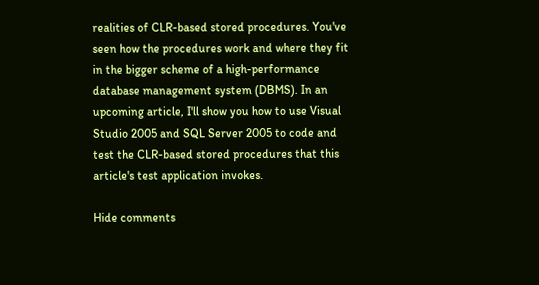realities of CLR-based stored procedures. You've seen how the procedures work and where they fit in the bigger scheme of a high-performance database management system (DBMS). In an upcoming article, I'll show you how to use Visual Studio 2005 and SQL Server 2005 to code and test the CLR-based stored procedures that this article's test application invokes.

Hide comments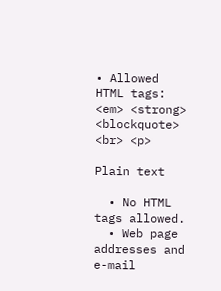• Allowed HTML tags: <em> <strong> <blockquote> <br> <p>

Plain text

  • No HTML tags allowed.
  • Web page addresses and e-mail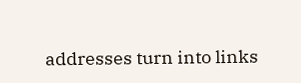addresses turn into links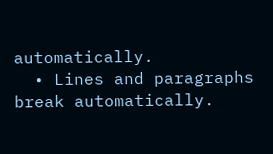automatically.
  • Lines and paragraphs break automatically.